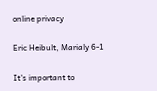online privacy

Eric Heibult, Marialy 6-1

It's important to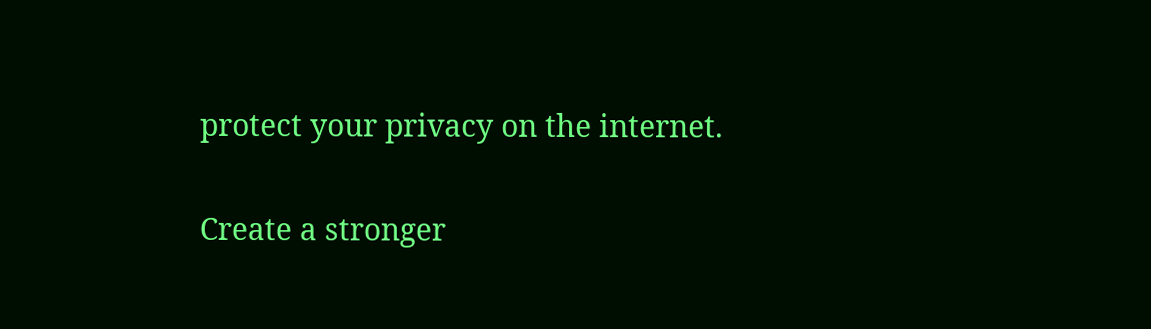protect your privacy on the internet.

Create a stronger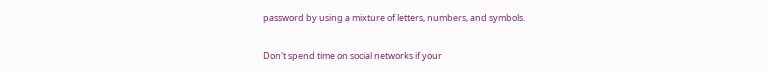password by using a mixture of letters, numbers, and symbols.

Don't spend time on social networks if your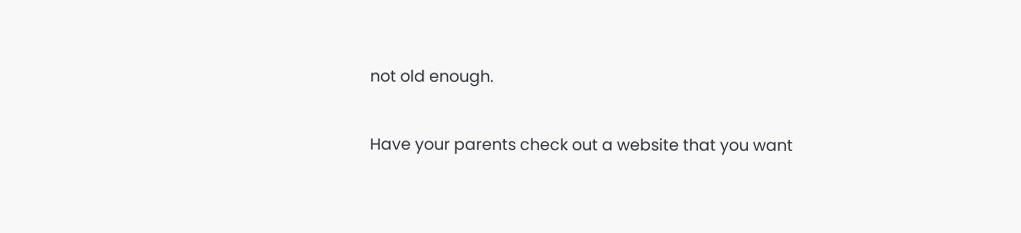not old enough.

Have your parents check out a website that you want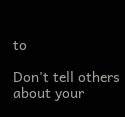to

Don't tell others about your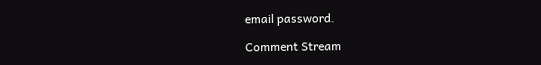email password.

Comment Stream